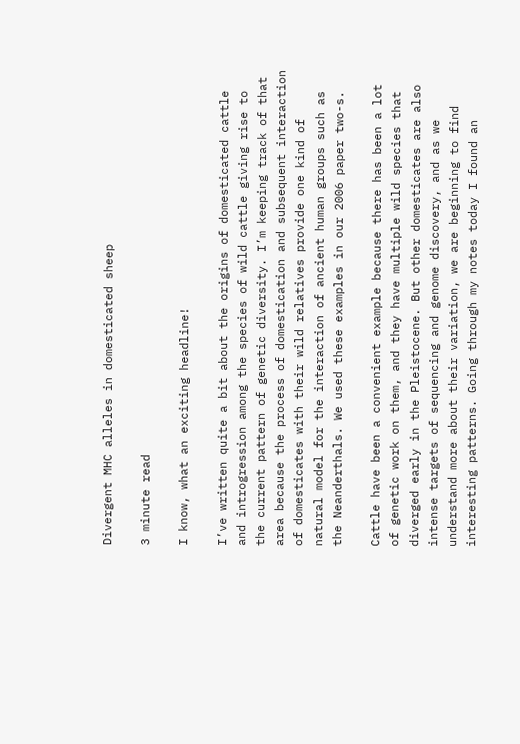Divergent MHC alleles in domesticated sheep

3 minute read

I know, what an exciting headline!

I’ve written quite a bit about the origins of domesticated cattle and introgression among the species of wild cattle giving rise to the current pattern of genetic diversity. I’m keeping track of that area because the process of domestication and subsequent interaction of domesticates with their wild relatives provide one kind of natural model for the interaction of ancient human groups such as the Neanderthals. We used these examples in our 2006 paper two-s.

Cattle have been a convenient example because there has been a lot of genetic work on them, and they have multiple wild species that diverged early in the Pleistocene. But other domesticates are also intense targets of sequencing and genome discovery, and as we understand more about their variation, we are beginning to find interesting patterns. Going through my notes today I found an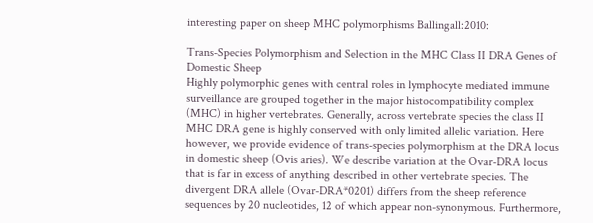interesting paper on sheep MHC polymorphisms Ballingall:2010:

Trans-Species Polymorphism and Selection in the MHC Class II DRA Genes of Domestic Sheep
Highly polymorphic genes with central roles in lymphocyte mediated immune surveillance are grouped together in the major histocompatibility complex (MHC) in higher vertebrates. Generally, across vertebrate species the class II MHC DRA gene is highly conserved with only limited allelic variation. Here however, we provide evidence of trans-species polymorphism at the DRA locus in domestic sheep (Ovis aries). We describe variation at the Ovar-DRA locus that is far in excess of anything described in other vertebrate species. The divergent DRA allele (Ovar-DRA*0201) differs from the sheep reference sequences by 20 nucleotides, 12 of which appear non-synonymous. Furthermore,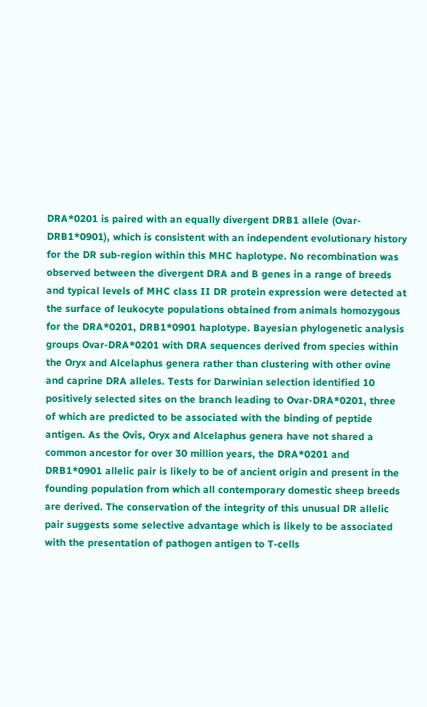DRA*0201 is paired with an equally divergent DRB1 allele (Ovar-DRB1*0901), which is consistent with an independent evolutionary history for the DR sub-region within this MHC haplotype. No recombination was observed between the divergent DRA and B genes in a range of breeds and typical levels of MHC class II DR protein expression were detected at the surface of leukocyte populations obtained from animals homozygous for the DRA*0201, DRB1*0901 haplotype. Bayesian phylogenetic analysis groups Ovar-DRA*0201 with DRA sequences derived from species within the Oryx and Alcelaphus genera rather than clustering with other ovine and caprine DRA alleles. Tests for Darwinian selection identified 10 positively selected sites on the branch leading to Ovar-DRA*0201, three of which are predicted to be associated with the binding of peptide antigen. As the Ovis, Oryx and Alcelaphus genera have not shared a common ancestor for over 30 million years, the DRA*0201 and DRB1*0901 allelic pair is likely to be of ancient origin and present in the founding population from which all contemporary domestic sheep breeds are derived. The conservation of the integrity of this unusual DR allelic pair suggests some selective advantage which is likely to be associated with the presentation of pathogen antigen to T-cells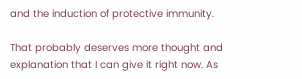and the induction of protective immunity.

That probably deserves more thought and explanation that I can give it right now. As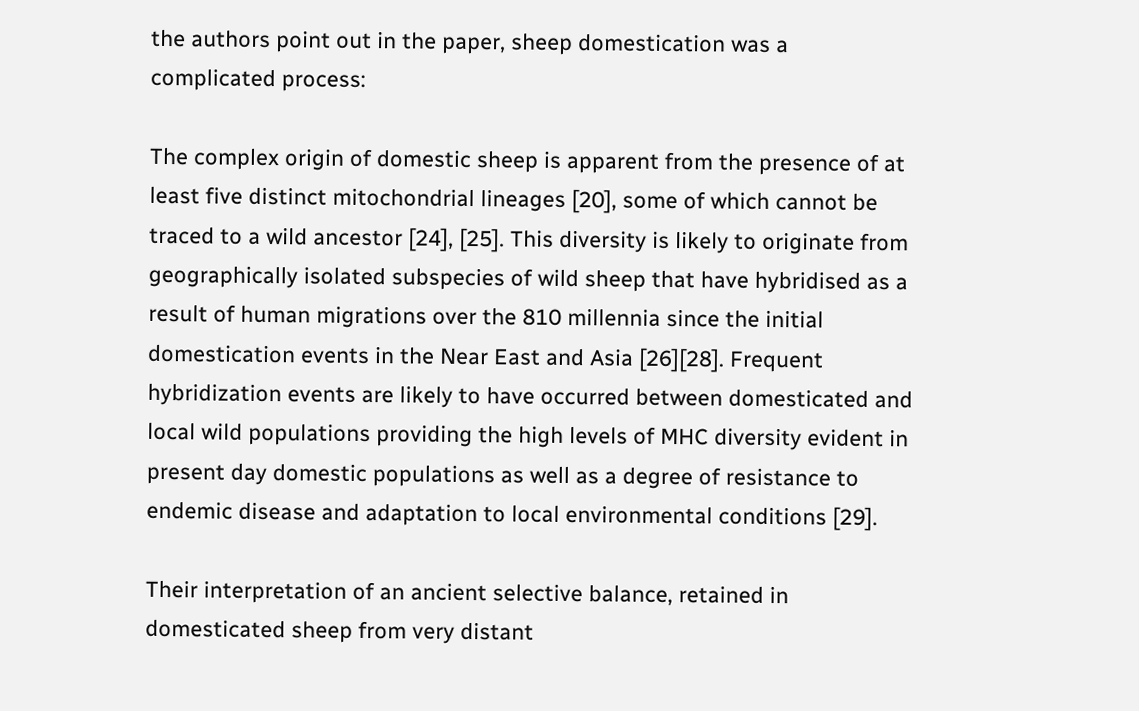the authors point out in the paper, sheep domestication was a complicated process:

The complex origin of domestic sheep is apparent from the presence of at least five distinct mitochondrial lineages [20], some of which cannot be traced to a wild ancestor [24], [25]. This diversity is likely to originate from geographically isolated subspecies of wild sheep that have hybridised as a result of human migrations over the 810 millennia since the initial domestication events in the Near East and Asia [26][28]. Frequent hybridization events are likely to have occurred between domesticated and local wild populations providing the high levels of MHC diversity evident in present day domestic populations as well as a degree of resistance to endemic disease and adaptation to local environmental conditions [29].

Their interpretation of an ancient selective balance, retained in domesticated sheep from very distant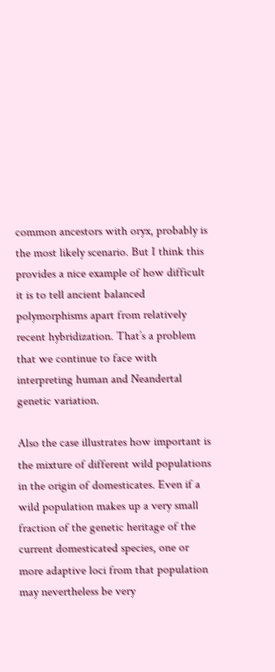common ancestors with oryx, probably is the most likely scenario. But I think this provides a nice example of how difficult it is to tell ancient balanced polymorphisms apart from relatively recent hybridization. That’s a problem that we continue to face with interpreting human and Neandertal genetic variation.

Also the case illustrates how important is the mixture of different wild populations in the origin of domesticates. Even if a wild population makes up a very small fraction of the genetic heritage of the current domesticated species, one or more adaptive loci from that population may nevertheless be very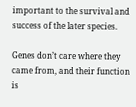important to the survival and success of the later species.

Genes don’t care where they came from, and their function is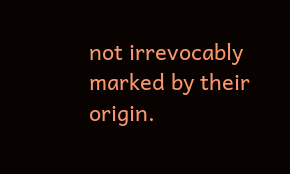not irrevocably marked by their origin.